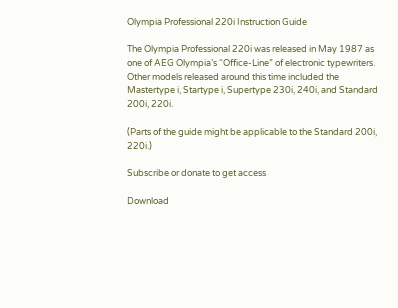Olympia Professional 220i Instruction Guide

The Olympia Professional 220i was released in May 1987 as one of AEG Olympia’s “Office-Line” of electronic typewriters. Other models released around this time included the Mastertype i, Startype i, Supertype 230i, 240i, and Standard 200i, 220i.

(Parts of the guide might be applicable to the Standard 200i, 220i.)

Subscribe or donate to get access

Download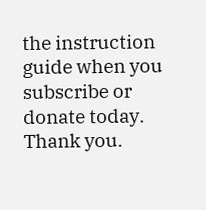the instruction guide when you subscribe or donate today. Thank you.